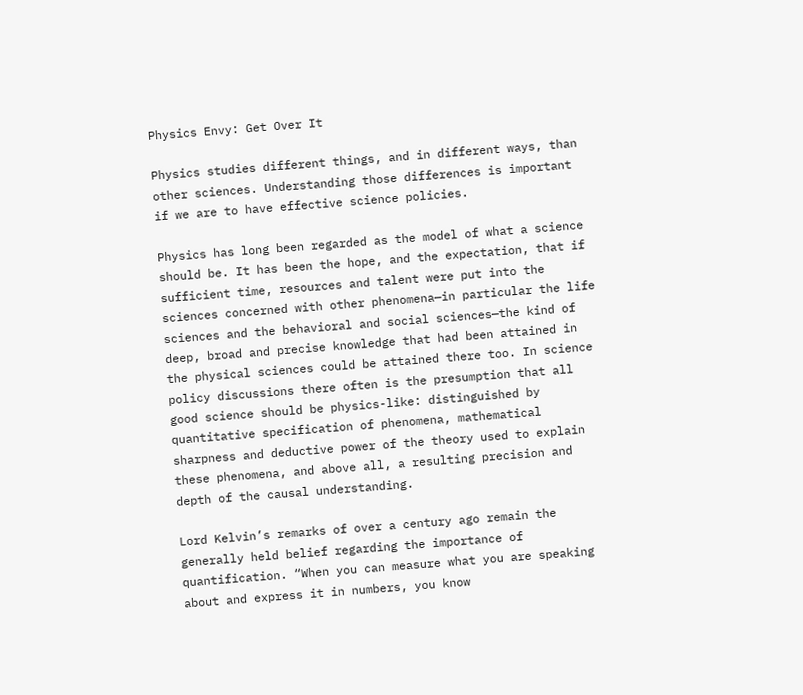Physics Envy: Get Over It

Physics studies different things, and in different ways, than other sciences. Understanding those differences is important if we are to have effective science policies.

Physics has long been regarded as the model of what a science should be. It has been the hope, and the expectation, that if sufficient time, resources and talent were put into the sciences concerned with other phenomena—in particular the life sciences and the behavioral and social sciences—the kind of deep, broad and precise knowledge that had been attained in the physical sciences could be attained there too. In science policy discussions there often is the presumption that all good science should be physics-like: distinguished by quantitative specification of phenomena, mathematical sharpness and deductive power of the theory used to explain these phenomena, and above all, a resulting precision and depth of the causal understanding.

Lord Kelvin’s remarks of over a century ago remain the generally held belief regarding the importance of quantification. “When you can measure what you are speaking about and express it in numbers, you know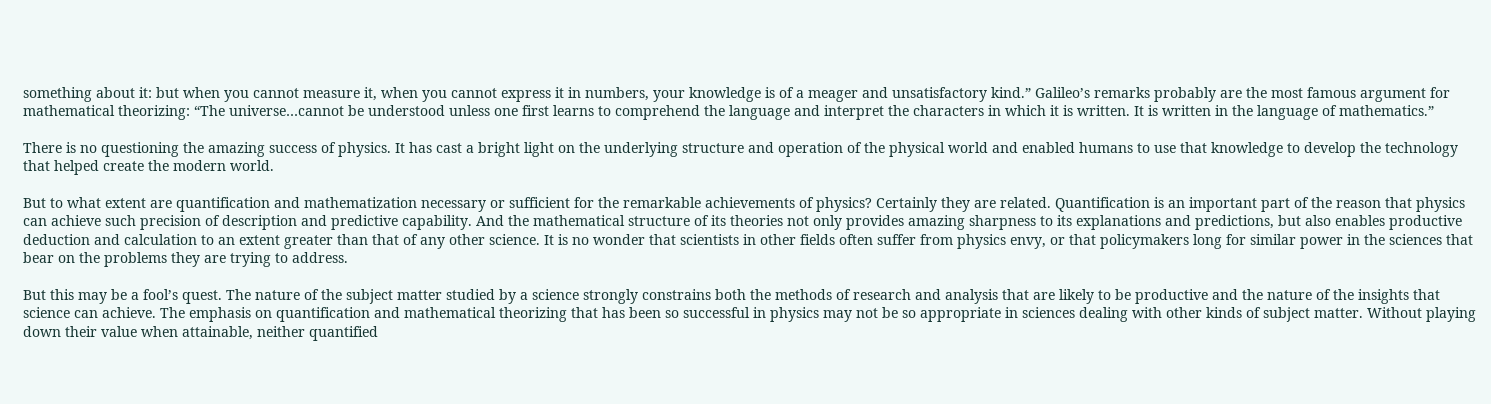something about it: but when you cannot measure it, when you cannot express it in numbers, your knowledge is of a meager and unsatisfactory kind.” Galileo’s remarks probably are the most famous argument for mathematical theorizing: “The universe…cannot be understood unless one first learns to comprehend the language and interpret the characters in which it is written. It is written in the language of mathematics.”

There is no questioning the amazing success of physics. It has cast a bright light on the underlying structure and operation of the physical world and enabled humans to use that knowledge to develop the technology that helped create the modern world.

But to what extent are quantification and mathematization necessary or sufficient for the remarkable achievements of physics? Certainly they are related. Quantification is an important part of the reason that physics can achieve such precision of description and predictive capability. And the mathematical structure of its theories not only provides amazing sharpness to its explanations and predictions, but also enables productive deduction and calculation to an extent greater than that of any other science. It is no wonder that scientists in other fields often suffer from physics envy, or that policymakers long for similar power in the sciences that bear on the problems they are trying to address.

But this may be a fool’s quest. The nature of the subject matter studied by a science strongly constrains both the methods of research and analysis that are likely to be productive and the nature of the insights that science can achieve. The emphasis on quantification and mathematical theorizing that has been so successful in physics may not be so appropriate in sciences dealing with other kinds of subject matter. Without playing down their value when attainable, neither quantified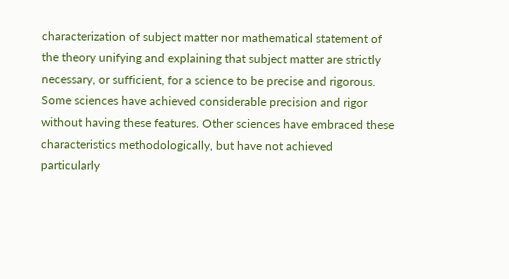characterization of subject matter nor mathematical statement of the theory unifying and explaining that subject matter are strictly necessary, or sufficient, for a science to be precise and rigorous. Some sciences have achieved considerable precision and rigor without having these features. Other sciences have embraced these characteristics methodologically, but have not achieved particularly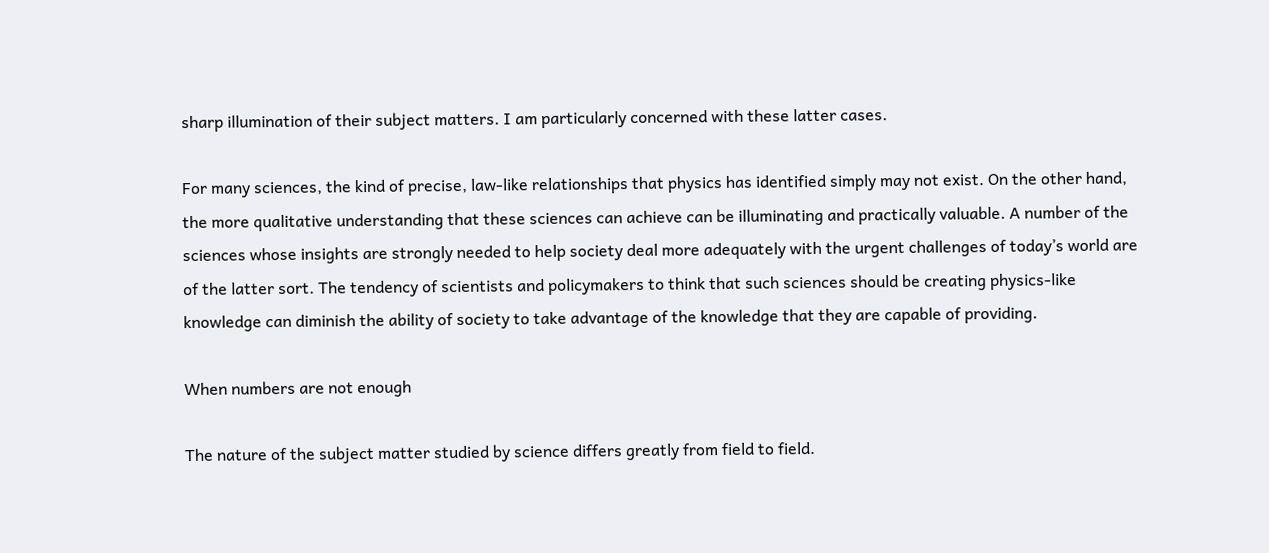sharp illumination of their subject matters. I am particularly concerned with these latter cases.

For many sciences, the kind of precise, law-like relationships that physics has identified simply may not exist. On the other hand, the more qualitative understanding that these sciences can achieve can be illuminating and practically valuable. A number of the sciences whose insights are strongly needed to help society deal more adequately with the urgent challenges of today’s world are of the latter sort. The tendency of scientists and policymakers to think that such sciences should be creating physics-like knowledge can diminish the ability of society to take advantage of the knowledge that they are capable of providing.

When numbers are not enough

The nature of the subject matter studied by science differs greatly from field to field.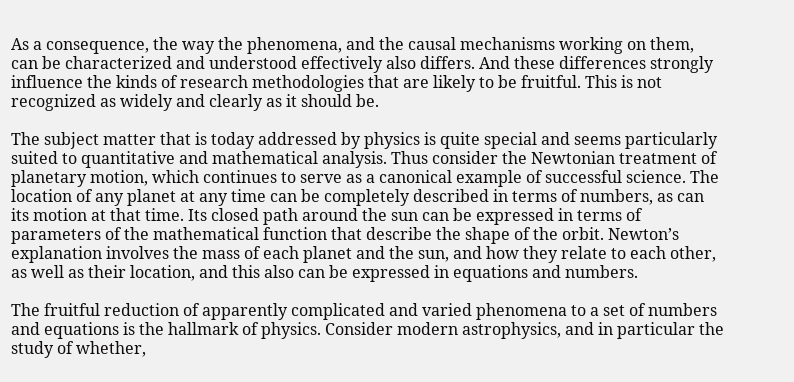As a consequence, the way the phenomena, and the causal mechanisms working on them, can be characterized and understood effectively also differs. And these differences strongly influence the kinds of research methodologies that are likely to be fruitful. This is not recognized as widely and clearly as it should be.

The subject matter that is today addressed by physics is quite special and seems particularly suited to quantitative and mathematical analysis. Thus consider the Newtonian treatment of planetary motion, which continues to serve as a canonical example of successful science. The location of any planet at any time can be completely described in terms of numbers, as can its motion at that time. Its closed path around the sun can be expressed in terms of parameters of the mathematical function that describe the shape of the orbit. Newton’s explanation involves the mass of each planet and the sun, and how they relate to each other, as well as their location, and this also can be expressed in equations and numbers.

The fruitful reduction of apparently complicated and varied phenomena to a set of numbers and equations is the hallmark of physics. Consider modern astrophysics, and in particular the study of whether,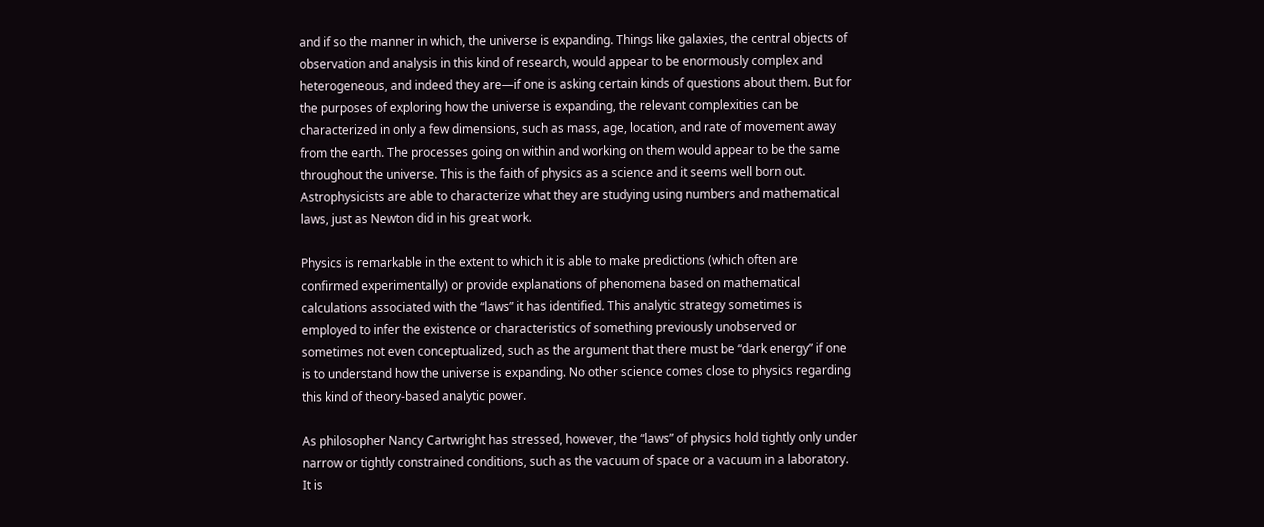and if so the manner in which, the universe is expanding. Things like galaxies, the central objects of observation and analysis in this kind of research, would appear to be enormously complex and heterogeneous, and indeed they are—if one is asking certain kinds of questions about them. But for the purposes of exploring how the universe is expanding, the relevant complexities can be characterized in only a few dimensions, such as mass, age, location, and rate of movement away from the earth. The processes going on within and working on them would appear to be the same throughout the universe. This is the faith of physics as a science and it seems well born out. Astrophysicists are able to characterize what they are studying using numbers and mathematical laws, just as Newton did in his great work.

Physics is remarkable in the extent to which it is able to make predictions (which often are confirmed experimentally) or provide explanations of phenomena based on mathematical calculations associated with the “laws” it has identified. This analytic strategy sometimes is employed to infer the existence or characteristics of something previously unobserved or sometimes not even conceptualized, such as the argument that there must be “dark energy” if one is to understand how the universe is expanding. No other science comes close to physics regarding this kind of theory-based analytic power.

As philosopher Nancy Cartwright has stressed, however, the “laws” of physics hold tightly only under narrow or tightly constrained conditions, such as the vacuum of space or a vacuum in a laboratory. It is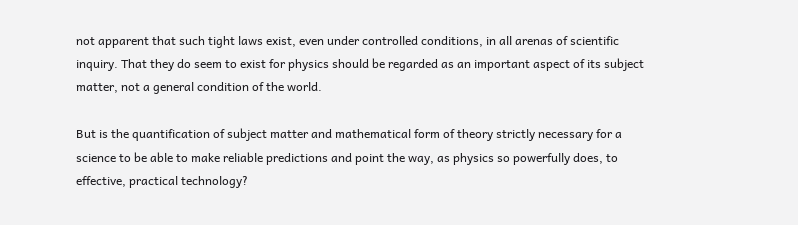not apparent that such tight laws exist, even under controlled conditions, in all arenas of scientific inquiry. That they do seem to exist for physics should be regarded as an important aspect of its subject matter, not a general condition of the world.

But is the quantification of subject matter and mathematical form of theory strictly necessary for a science to be able to make reliable predictions and point the way, as physics so powerfully does, to effective, practical technology?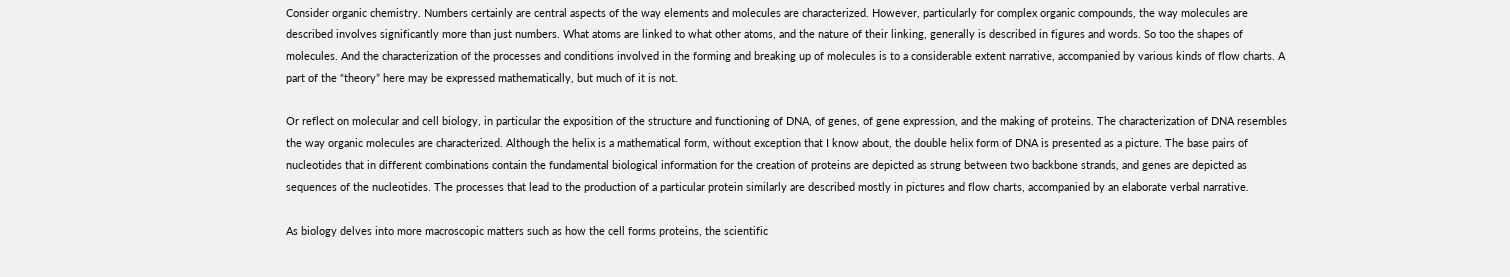Consider organic chemistry. Numbers certainly are central aspects of the way elements and molecules are characterized. However, particularly for complex organic compounds, the way molecules are described involves significantly more than just numbers. What atoms are linked to what other atoms, and the nature of their linking, generally is described in figures and words. So too the shapes of molecules. And the characterization of the processes and conditions involved in the forming and breaking up of molecules is to a considerable extent narrative, accompanied by various kinds of flow charts. A part of the “theory” here may be expressed mathematically, but much of it is not.

Or reflect on molecular and cell biology, in particular the exposition of the structure and functioning of DNA, of genes, of gene expression, and the making of proteins. The characterization of DNA resembles the way organic molecules are characterized. Although the helix is a mathematical form, without exception that I know about, the double helix form of DNA is presented as a picture. The base pairs of nucleotides that in different combinations contain the fundamental biological information for the creation of proteins are depicted as strung between two backbone strands, and genes are depicted as sequences of the nucleotides. The processes that lead to the production of a particular protein similarly are described mostly in pictures and flow charts, accompanied by an elaborate verbal narrative.

As biology delves into more macroscopic matters such as how the cell forms proteins, the scientific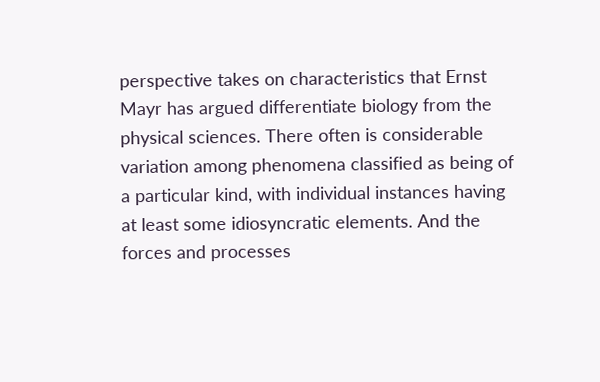perspective takes on characteristics that Ernst Mayr has argued differentiate biology from the physical sciences. There often is considerable variation among phenomena classified as being of a particular kind, with individual instances having at least some idiosyncratic elements. And the forces and processes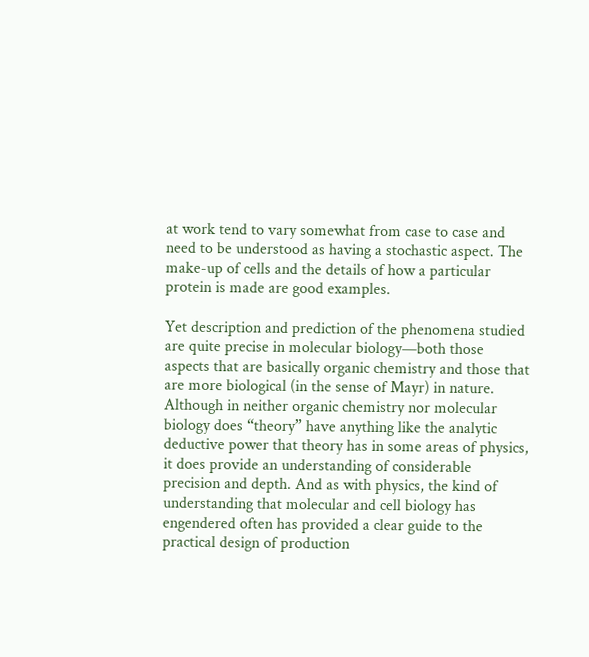at work tend to vary somewhat from case to case and need to be understood as having a stochastic aspect. The make-up of cells and the details of how a particular protein is made are good examples.

Yet description and prediction of the phenomena studied are quite precise in molecular biology—both those aspects that are basically organic chemistry and those that are more biological (in the sense of Mayr) in nature. Although in neither organic chemistry nor molecular biology does “theory” have anything like the analytic deductive power that theory has in some areas of physics, it does provide an understanding of considerable precision and depth. And as with physics, the kind of understanding that molecular and cell biology has engendered often has provided a clear guide to the practical design of production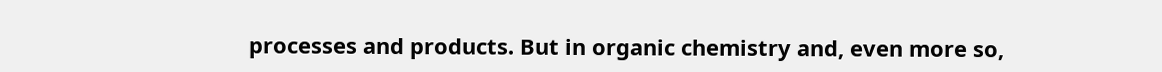processes and products. But in organic chemistry and, even more so,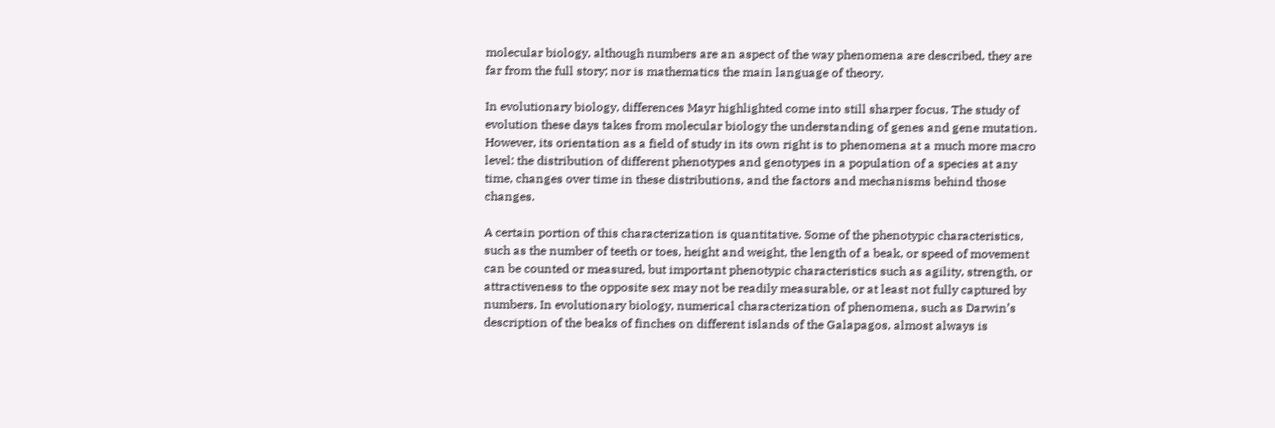molecular biology, although numbers are an aspect of the way phenomena are described, they are far from the full story; nor is mathematics the main language of theory.

In evolutionary biology, differences Mayr highlighted come into still sharper focus. The study of evolution these days takes from molecular biology the understanding of genes and gene mutation. However, its orientation as a field of study in its own right is to phenomena at a much more macro level: the distribution of different phenotypes and genotypes in a population of a species at any time, changes over time in these distributions, and the factors and mechanisms behind those changes.

A certain portion of this characterization is quantitative. Some of the phenotypic characteristics, such as the number of teeth or toes, height and weight, the length of a beak, or speed of movement can be counted or measured, but important phenotypic characteristics such as agility, strength, or attractiveness to the opposite sex may not be readily measurable, or at least not fully captured by numbers. In evolutionary biology, numerical characterization of phenomena, such as Darwin’s description of the beaks of finches on different islands of the Galapagos, almost always is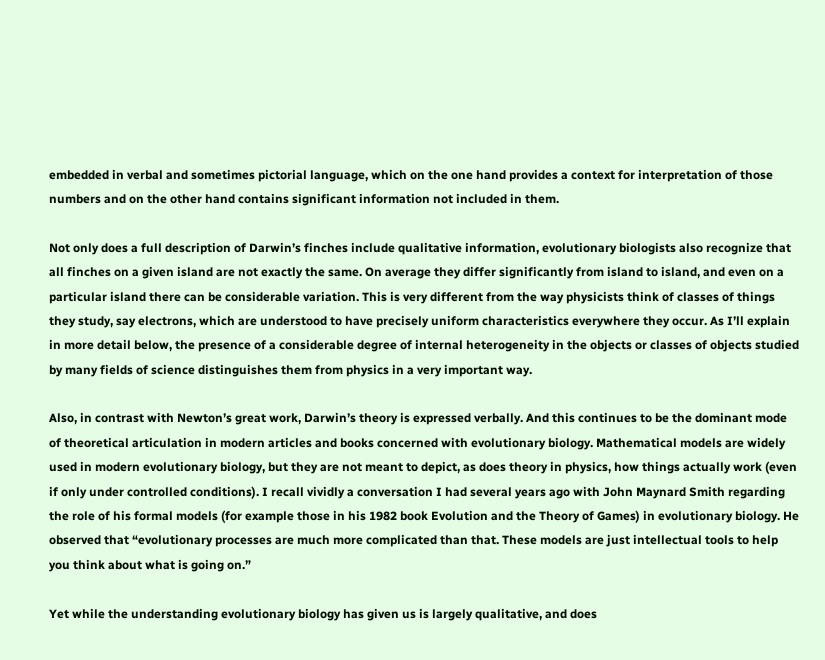embedded in verbal and sometimes pictorial language, which on the one hand provides a context for interpretation of those numbers and on the other hand contains significant information not included in them.

Not only does a full description of Darwin’s finches include qualitative information, evolutionary biologists also recognize that all finches on a given island are not exactly the same. On average they differ significantly from island to island, and even on a particular island there can be considerable variation. This is very different from the way physicists think of classes of things they study, say electrons, which are understood to have precisely uniform characteristics everywhere they occur. As I’ll explain in more detail below, the presence of a considerable degree of internal heterogeneity in the objects or classes of objects studied by many fields of science distinguishes them from physics in a very important way.

Also, in contrast with Newton’s great work, Darwin’s theory is expressed verbally. And this continues to be the dominant mode of theoretical articulation in modern articles and books concerned with evolutionary biology. Mathematical models are widely used in modern evolutionary biology, but they are not meant to depict, as does theory in physics, how things actually work (even if only under controlled conditions). I recall vividly a conversation I had several years ago with John Maynard Smith regarding the role of his formal models (for example those in his 1982 book Evolution and the Theory of Games) in evolutionary biology. He observed that “evolutionary processes are much more complicated than that. These models are just intellectual tools to help you think about what is going on.”

Yet while the understanding evolutionary biology has given us is largely qualitative, and does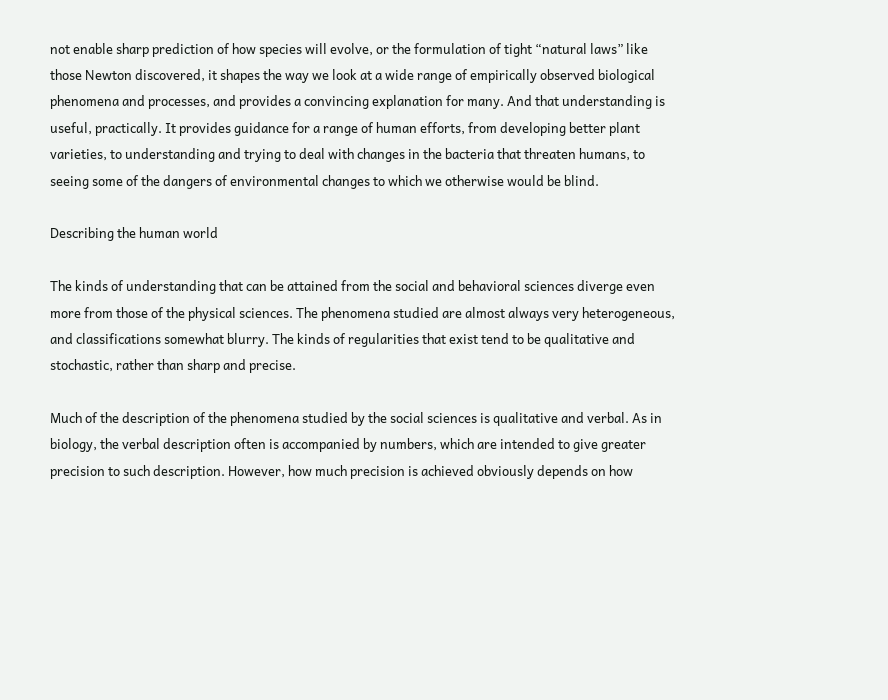not enable sharp prediction of how species will evolve, or the formulation of tight “natural laws” like those Newton discovered, it shapes the way we look at a wide range of empirically observed biological phenomena and processes, and provides a convincing explanation for many. And that understanding is useful, practically. It provides guidance for a range of human efforts, from developing better plant varieties, to understanding and trying to deal with changes in the bacteria that threaten humans, to seeing some of the dangers of environmental changes to which we otherwise would be blind.

Describing the human world

The kinds of understanding that can be attained from the social and behavioral sciences diverge even more from those of the physical sciences. The phenomena studied are almost always very heterogeneous, and classifications somewhat blurry. The kinds of regularities that exist tend to be qualitative and stochastic, rather than sharp and precise.

Much of the description of the phenomena studied by the social sciences is qualitative and verbal. As in biology, the verbal description often is accompanied by numbers, which are intended to give greater precision to such description. However, how much precision is achieved obviously depends on how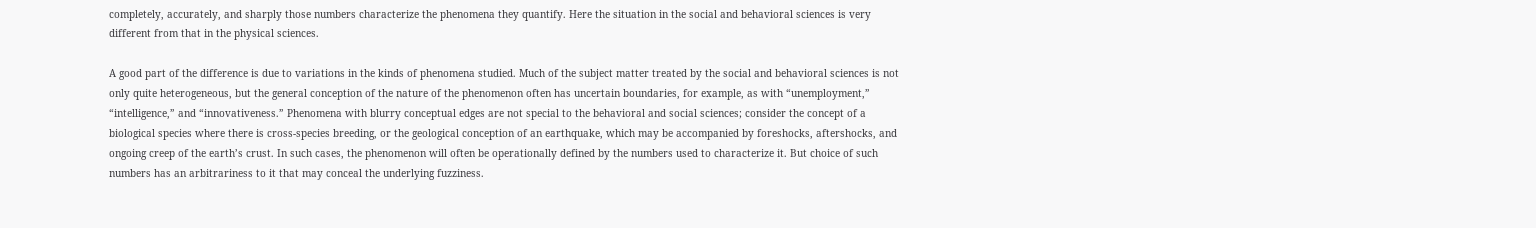completely, accurately, and sharply those numbers characterize the phenomena they quantify. Here the situation in the social and behavioral sciences is very different from that in the physical sciences.

A good part of the difference is due to variations in the kinds of phenomena studied. Much of the subject matter treated by the social and behavioral sciences is not only quite heterogeneous, but the general conception of the nature of the phenomenon often has uncertain boundaries, for example, as with “unemployment,” “intelligence,” and “innovativeness.” Phenomena with blurry conceptual edges are not special to the behavioral and social sciences; consider the concept of a biological species where there is cross-species breeding, or the geological conception of an earthquake, which may be accompanied by foreshocks, aftershocks, and ongoing creep of the earth’s crust. In such cases, the phenomenon will often be operationally defined by the numbers used to characterize it. But choice of such numbers has an arbitrariness to it that may conceal the underlying fuzziness.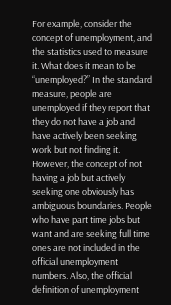For example, consider the concept of unemployment, and the statistics used to measure it. What does it mean to be “unemployed?” In the standard measure, people are unemployed if they report that they do not have a job and have actively been seeking work but not finding it. However, the concept of not having a job but actively seeking one obviously has ambiguous boundaries. People who have part time jobs but want and are seeking full time ones are not included in the official unemployment numbers. Also, the official definition of unemployment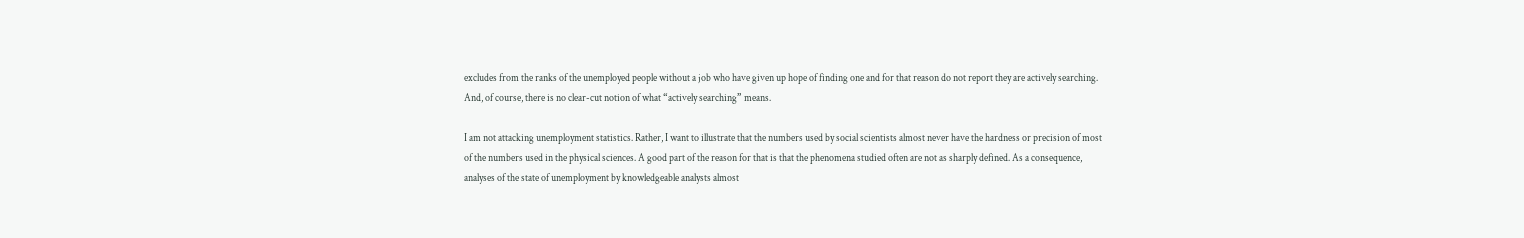excludes from the ranks of the unemployed people without a job who have given up hope of finding one and for that reason do not report they are actively searching. And, of course, there is no clear-cut notion of what “actively searching” means.

I am not attacking unemployment statistics. Rather, I want to illustrate that the numbers used by social scientists almost never have the hardness or precision of most of the numbers used in the physical sciences. A good part of the reason for that is that the phenomena studied often are not as sharply defined. As a consequence, analyses of the state of unemployment by knowledgeable analysts almost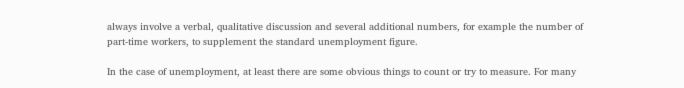always involve a verbal, qualitative discussion and several additional numbers, for example the number of part-time workers, to supplement the standard unemployment figure.

In the case of unemployment, at least there are some obvious things to count or try to measure. For many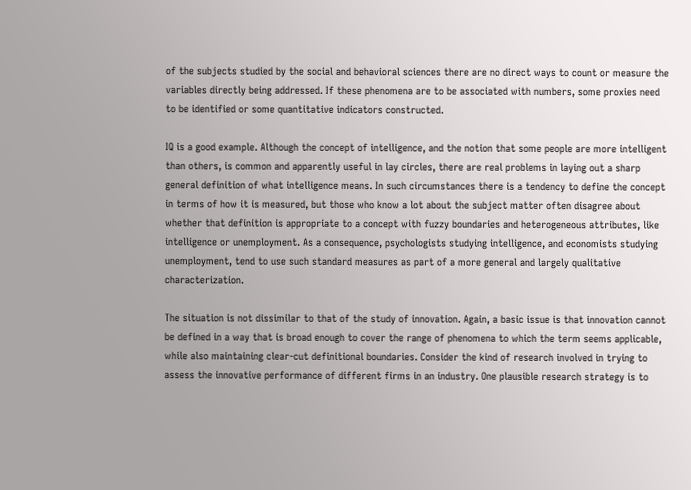of the subjects studied by the social and behavioral sciences there are no direct ways to count or measure the variables directly being addressed. If these phenomena are to be associated with numbers, some proxies need to be identified or some quantitative indicators constructed.

IQ is a good example. Although the concept of intelligence, and the notion that some people are more intelligent than others, is common and apparently useful in lay circles, there are real problems in laying out a sharp general definition of what intelligence means. In such circumstances there is a tendency to define the concept in terms of how it is measured, but those who know a lot about the subject matter often disagree about whether that definition is appropriate to a concept with fuzzy boundaries and heterogeneous attributes, like intelligence or unemployment. As a consequence, psychologists studying intelligence, and economists studying unemployment, tend to use such standard measures as part of a more general and largely qualitative characterization.

The situation is not dissimilar to that of the study of innovation. Again, a basic issue is that innovation cannot be defined in a way that is broad enough to cover the range of phenomena to which the term seems applicable, while also maintaining clear-cut definitional boundaries. Consider the kind of research involved in trying to assess the innovative performance of different firms in an industry. One plausible research strategy is to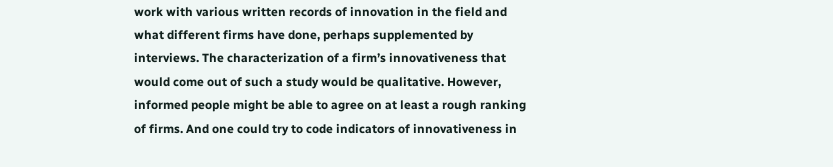work with various written records of innovation in the field and what different firms have done, perhaps supplemented by interviews. The characterization of a firm’s innovativeness that would come out of such a study would be qualitative. However, informed people might be able to agree on at least a rough ranking of firms. And one could try to code indicators of innovativeness in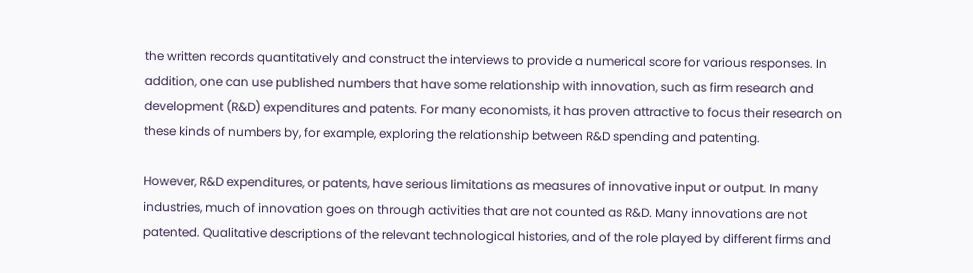the written records quantitatively and construct the interviews to provide a numerical score for various responses. In addition, one can use published numbers that have some relationship with innovation, such as firm research and development (R&D) expenditures and patents. For many economists, it has proven attractive to focus their research on these kinds of numbers by, for example, exploring the relationship between R&D spending and patenting.

However, R&D expenditures, or patents, have serious limitations as measures of innovative input or output. In many industries, much of innovation goes on through activities that are not counted as R&D. Many innovations are not patented. Qualitative descriptions of the relevant technological histories, and of the role played by different firms and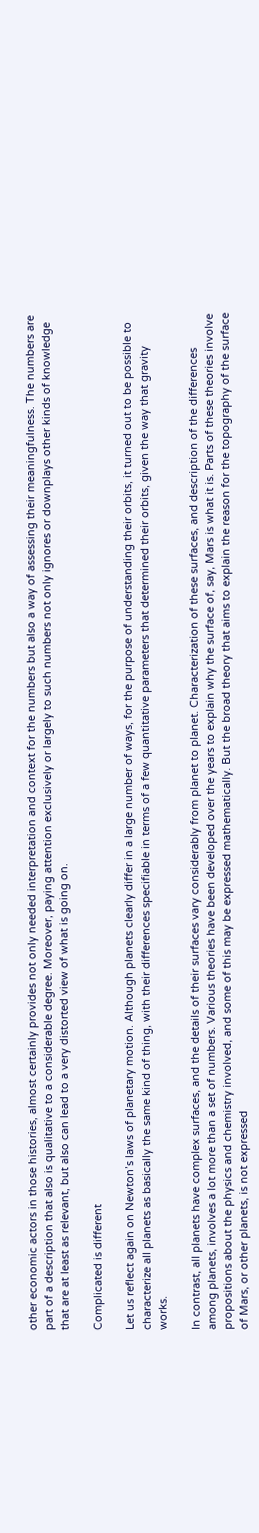other economic actors in those histories, almost certainly provides not only needed interpretation and context for the numbers but also a way of assessing their meaningfulness. The numbers are part of a description that also is qualitative to a considerable degree. Moreover, paying attention exclusively or largely to such numbers not only ignores or downplays other kinds of knowledge that are at least as relevant, but also can lead to a very distorted view of what is going on.

Complicated is different

Let us reflect again on Newton’s laws of planetary motion. Although planets clearly differ in a large number of ways, for the purpose of understanding their orbits, it turned out to be possible to characterize all planets as basically the same kind of thing, with their differences specifiable in terms of a few quantitative parameters that determined their orbits, given the way that gravity works.

In contrast, all planets have complex surfaces, and the details of their surfaces vary considerably from planet to planet. Characterization of these surfaces, and description of the differences among planets, involves a lot more than a set of numbers. Various theories have been developed over the years to explain why the surface of, say, Mars is what it is. Parts of these theories involve propositions about the physics and chemistry involved, and some of this may be expressed mathematically. But the broad theory that aims to explain the reason for the topography of the surface of Mars, or other planets, is not expressed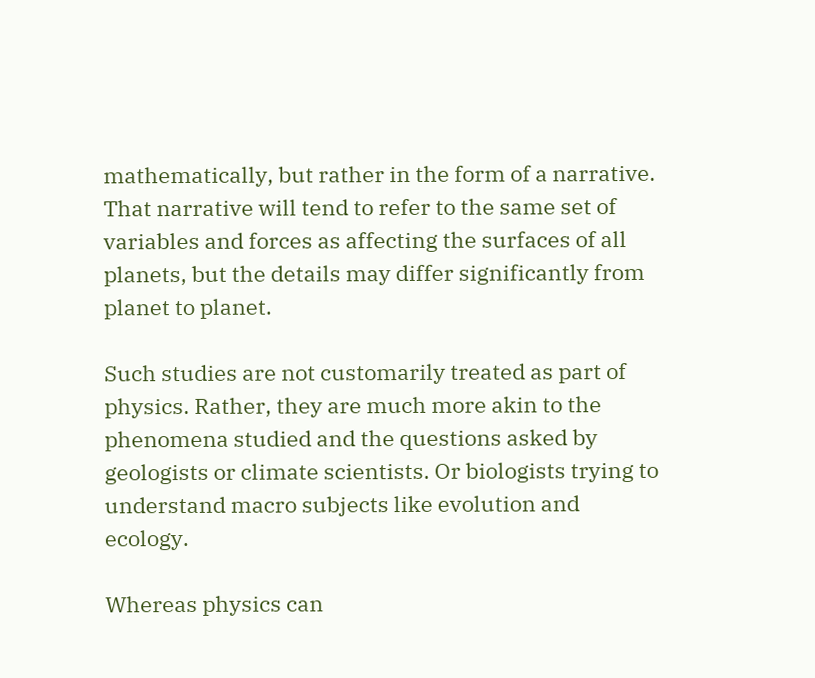mathematically, but rather in the form of a narrative. That narrative will tend to refer to the same set of variables and forces as affecting the surfaces of all planets, but the details may differ significantly from planet to planet.

Such studies are not customarily treated as part of physics. Rather, they are much more akin to the phenomena studied and the questions asked by geologists or climate scientists. Or biologists trying to understand macro subjects like evolution and ecology.

Whereas physics can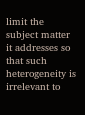limit the subject matter it addresses so that such heterogeneity is irrelevant to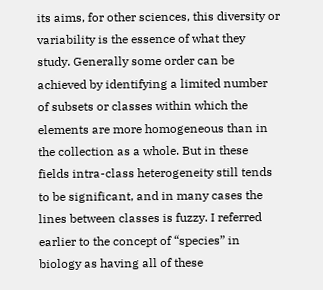its aims, for other sciences, this diversity or variability is the essence of what they study. Generally some order can be achieved by identifying a limited number of subsets or classes within which the elements are more homogeneous than in the collection as a whole. But in these fields intra-class heterogeneity still tends to be significant, and in many cases the lines between classes is fuzzy. I referred earlier to the concept of “species” in biology as having all of these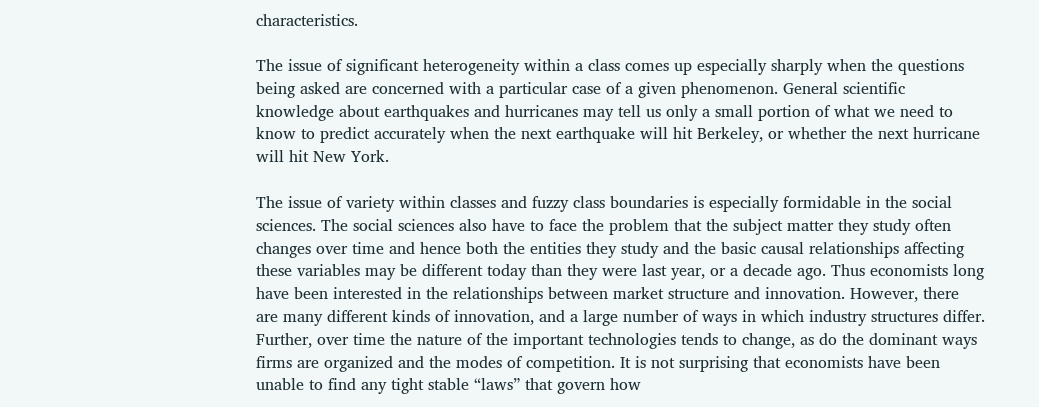characteristics.

The issue of significant heterogeneity within a class comes up especially sharply when the questions being asked are concerned with a particular case of a given phenomenon. General scientific knowledge about earthquakes and hurricanes may tell us only a small portion of what we need to know to predict accurately when the next earthquake will hit Berkeley, or whether the next hurricane will hit New York.

The issue of variety within classes and fuzzy class boundaries is especially formidable in the social sciences. The social sciences also have to face the problem that the subject matter they study often changes over time and hence both the entities they study and the basic causal relationships affecting these variables may be different today than they were last year, or a decade ago. Thus economists long have been interested in the relationships between market structure and innovation. However, there are many different kinds of innovation, and a large number of ways in which industry structures differ. Further, over time the nature of the important technologies tends to change, as do the dominant ways firms are organized and the modes of competition. It is not surprising that economists have been unable to find any tight stable “laws” that govern how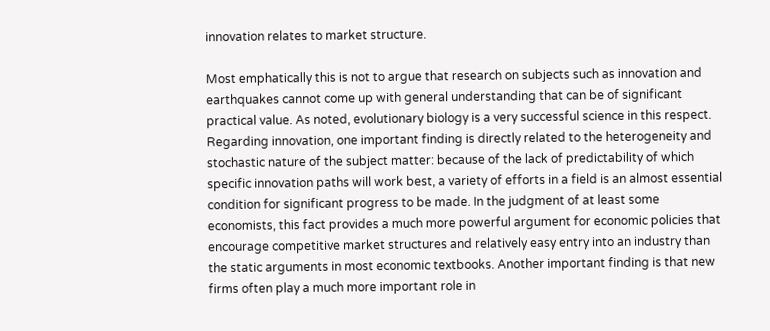innovation relates to market structure.

Most emphatically this is not to argue that research on subjects such as innovation and earthquakes cannot come up with general understanding that can be of significant practical value. As noted, evolutionary biology is a very successful science in this respect. Regarding innovation, one important finding is directly related to the heterogeneity and stochastic nature of the subject matter: because of the lack of predictability of which specific innovation paths will work best, a variety of efforts in a field is an almost essential condition for significant progress to be made. In the judgment of at least some economists, this fact provides a much more powerful argument for economic policies that encourage competitive market structures and relatively easy entry into an industry than the static arguments in most economic textbooks. Another important finding is that new firms often play a much more important role in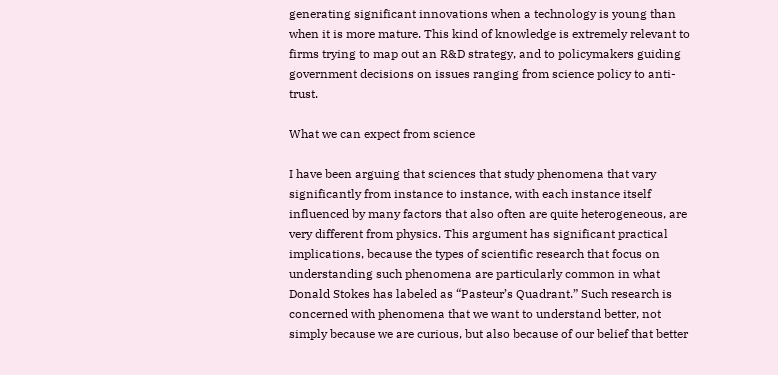generating significant innovations when a technology is young than when it is more mature. This kind of knowledge is extremely relevant to firms trying to map out an R&D strategy, and to policymakers guiding government decisions on issues ranging from science policy to anti-trust.

What we can expect from science

I have been arguing that sciences that study phenomena that vary significantly from instance to instance, with each instance itself influenced by many factors that also often are quite heterogeneous, are very different from physics. This argument has significant practical implications, because the types of scientific research that focus on understanding such phenomena are particularly common in what Donald Stokes has labeled as “Pasteur’s Quadrant.” Such research is concerned with phenomena that we want to understand better, not simply because we are curious, but also because of our belief that better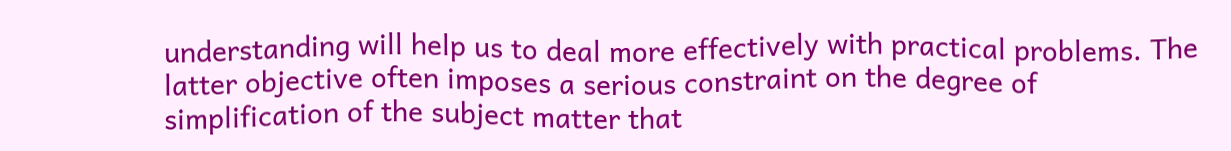understanding will help us to deal more effectively with practical problems. The latter objective often imposes a serious constraint on the degree of simplification of the subject matter that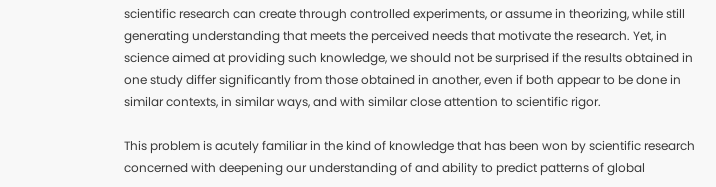scientific research can create through controlled experiments, or assume in theorizing, while still generating understanding that meets the perceived needs that motivate the research. Yet, in science aimed at providing such knowledge, we should not be surprised if the results obtained in one study differ significantly from those obtained in another, even if both appear to be done in similar contexts, in similar ways, and with similar close attention to scientific rigor.

This problem is acutely familiar in the kind of knowledge that has been won by scientific research concerned with deepening our understanding of and ability to predict patterns of global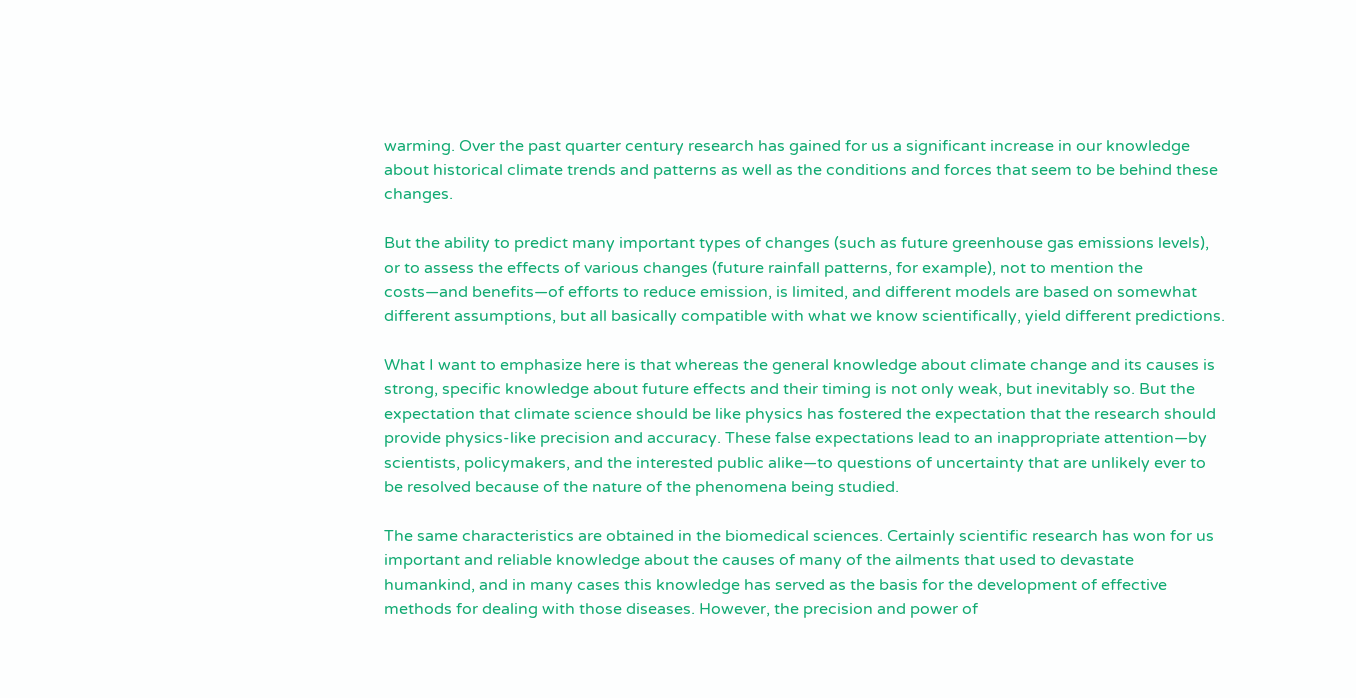warming. Over the past quarter century research has gained for us a significant increase in our knowledge about historical climate trends and patterns as well as the conditions and forces that seem to be behind these changes.

But the ability to predict many important types of changes (such as future greenhouse gas emissions levels), or to assess the effects of various changes (future rainfall patterns, for example), not to mention the costs—and benefits—of efforts to reduce emission, is limited, and different models are based on somewhat different assumptions, but all basically compatible with what we know scientifically, yield different predictions.

What I want to emphasize here is that whereas the general knowledge about climate change and its causes is strong, specific knowledge about future effects and their timing is not only weak, but inevitably so. But the expectation that climate science should be like physics has fostered the expectation that the research should provide physics-like precision and accuracy. These false expectations lead to an inappropriate attention—by scientists, policymakers, and the interested public alike—to questions of uncertainty that are unlikely ever to be resolved because of the nature of the phenomena being studied.

The same characteristics are obtained in the biomedical sciences. Certainly scientific research has won for us important and reliable knowledge about the causes of many of the ailments that used to devastate humankind, and in many cases this knowledge has served as the basis for the development of effective methods for dealing with those diseases. However, the precision and power of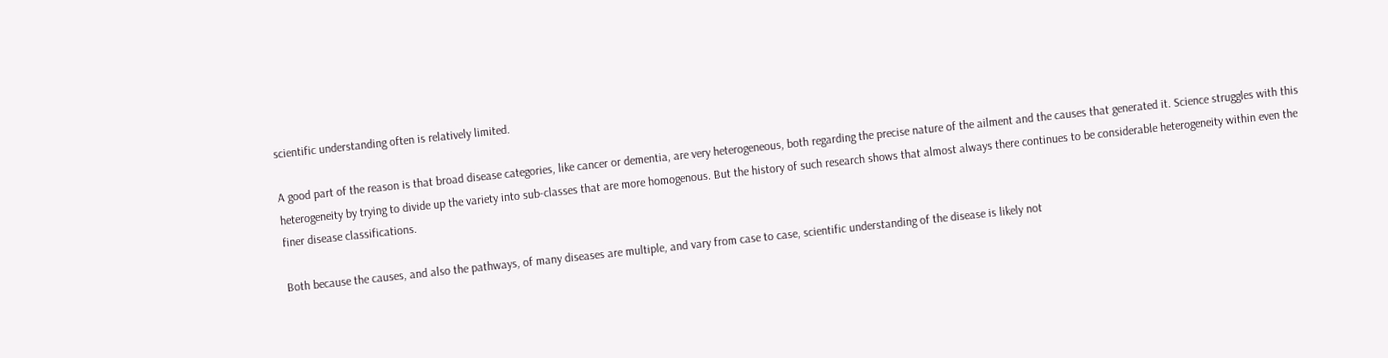scientific understanding often is relatively limited.

A good part of the reason is that broad disease categories, like cancer or dementia, are very heterogeneous, both regarding the precise nature of the ailment and the causes that generated it. Science struggles with this heterogeneity by trying to divide up the variety into sub-classes that are more homogenous. But the history of such research shows that almost always there continues to be considerable heterogeneity within even the finer disease classifications.

Both because the causes, and also the pathways, of many diseases are multiple, and vary from case to case, scientific understanding of the disease is likely not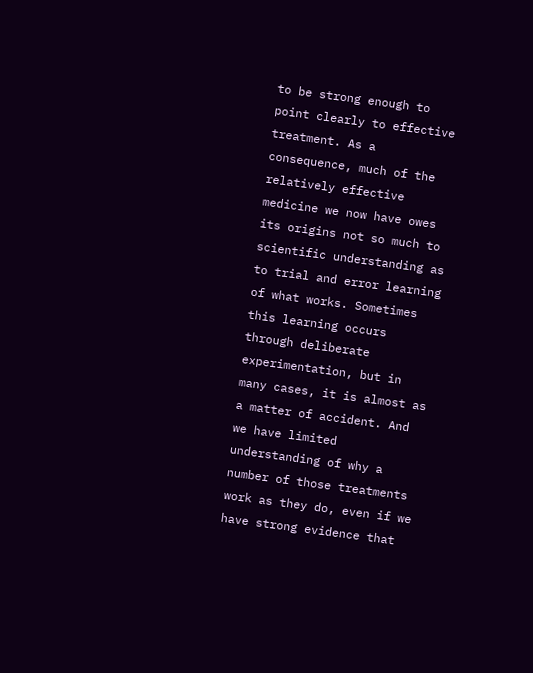to be strong enough to point clearly to effective treatment. As a consequence, much of the relatively effective medicine we now have owes its origins not so much to scientific understanding as to trial and error learning of what works. Sometimes this learning occurs through deliberate experimentation, but in many cases, it is almost as a matter of accident. And we have limited understanding of why a number of those treatments work as they do, even if we have strong evidence that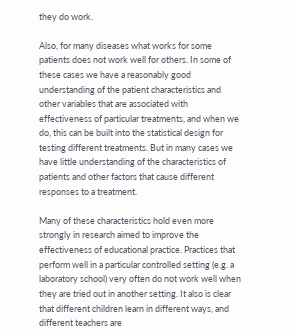they do work.

Also, for many diseases what works for some patients does not work well for others. In some of these cases we have a reasonably good understanding of the patient characteristics and other variables that are associated with effectiveness of particular treatments, and when we do, this can be built into the statistical design for testing different treatments. But in many cases we have little understanding of the characteristics of patients and other factors that cause different responses to a treatment.

Many of these characteristics hold even more strongly in research aimed to improve the effectiveness of educational practice. Practices that perform well in a particular controlled setting (e.g. a laboratory school) very often do not work well when they are tried out in another setting. It also is clear that different children learn in different ways, and different teachers are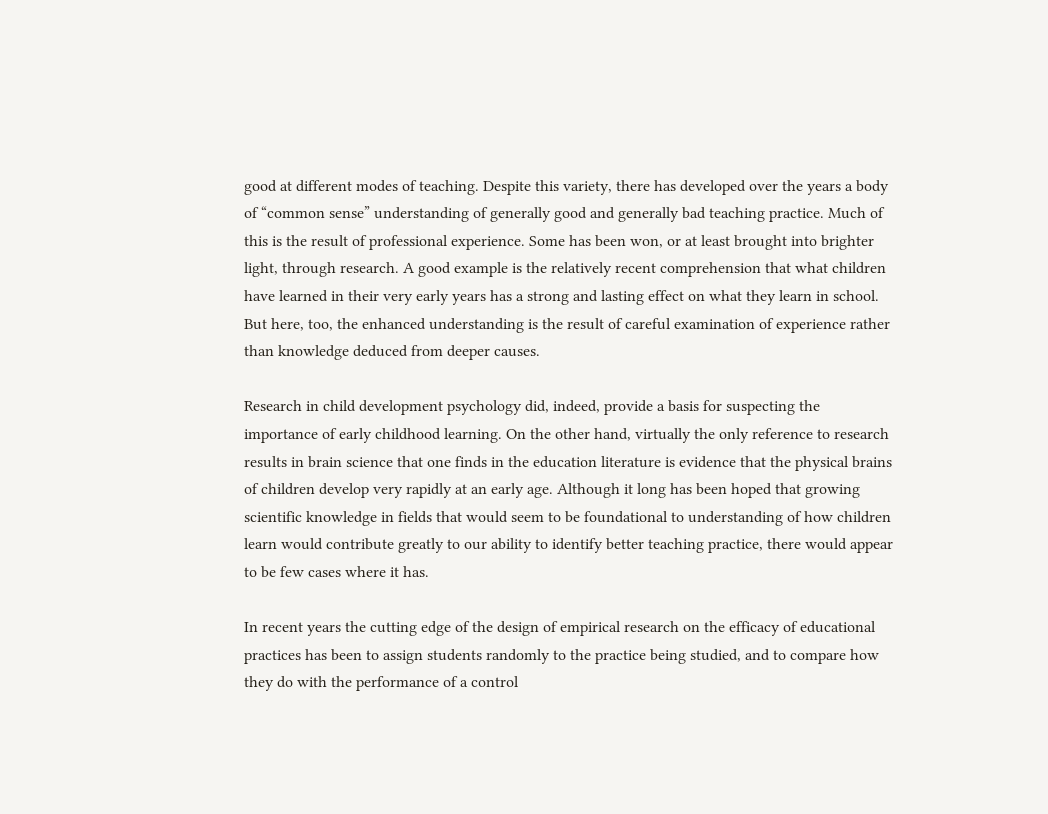good at different modes of teaching. Despite this variety, there has developed over the years a body of “common sense” understanding of generally good and generally bad teaching practice. Much of this is the result of professional experience. Some has been won, or at least brought into brighter light, through research. A good example is the relatively recent comprehension that what children have learned in their very early years has a strong and lasting effect on what they learn in school. But here, too, the enhanced understanding is the result of careful examination of experience rather than knowledge deduced from deeper causes.

Research in child development psychology did, indeed, provide a basis for suspecting the importance of early childhood learning. On the other hand, virtually the only reference to research results in brain science that one finds in the education literature is evidence that the physical brains of children develop very rapidly at an early age. Although it long has been hoped that growing scientific knowledge in fields that would seem to be foundational to understanding of how children learn would contribute greatly to our ability to identify better teaching practice, there would appear to be few cases where it has.

In recent years the cutting edge of the design of empirical research on the efficacy of educational practices has been to assign students randomly to the practice being studied, and to compare how they do with the performance of a control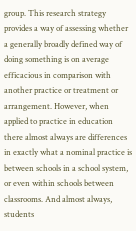group. This research strategy provides a way of assessing whether a generally broadly defined way of doing something is on average efficacious in comparison with another practice or treatment or arrangement. However, when applied to practice in education there almost always are differences in exactly what a nominal practice is between schools in a school system, or even within schools between classrooms. And almost always, students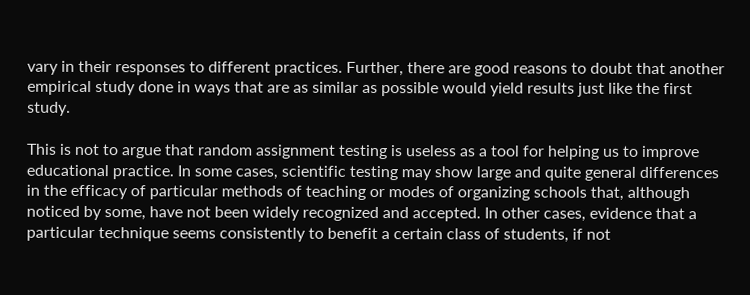vary in their responses to different practices. Further, there are good reasons to doubt that another empirical study done in ways that are as similar as possible would yield results just like the first study.

This is not to argue that random assignment testing is useless as a tool for helping us to improve educational practice. In some cases, scientific testing may show large and quite general differences in the efficacy of particular methods of teaching or modes of organizing schools that, although noticed by some, have not been widely recognized and accepted. In other cases, evidence that a particular technique seems consistently to benefit a certain class of students, if not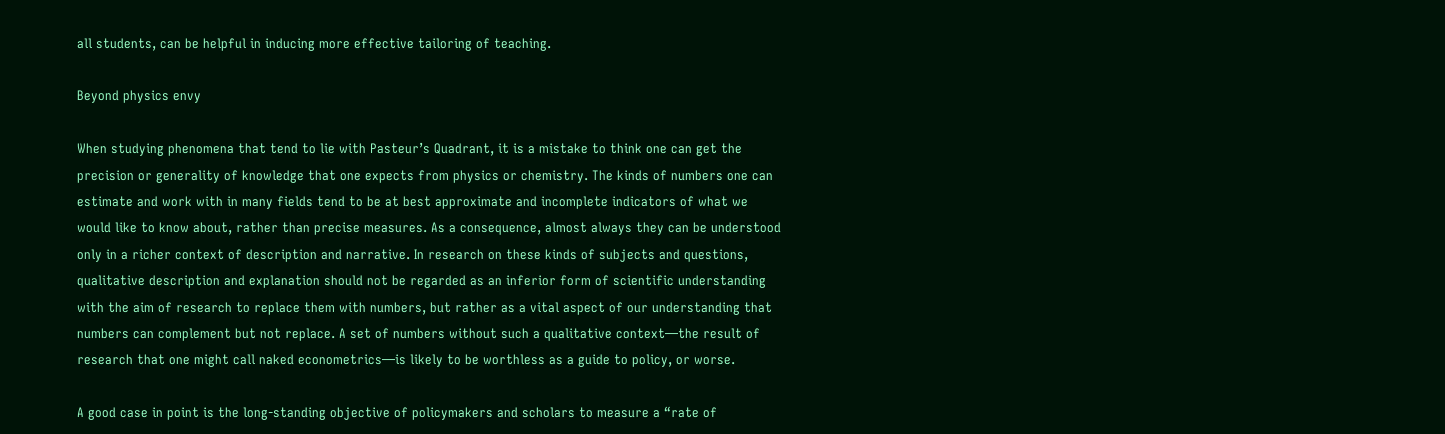all students, can be helpful in inducing more effective tailoring of teaching.

Beyond physics envy

When studying phenomena that tend to lie with Pasteur’s Quadrant, it is a mistake to think one can get the precision or generality of knowledge that one expects from physics or chemistry. The kinds of numbers one can estimate and work with in many fields tend to be at best approximate and incomplete indicators of what we would like to know about, rather than precise measures. As a consequence, almost always they can be understood only in a richer context of description and narrative. In research on these kinds of subjects and questions, qualitative description and explanation should not be regarded as an inferior form of scientific understanding with the aim of research to replace them with numbers, but rather as a vital aspect of our understanding that numbers can complement but not replace. A set of numbers without such a qualitative context—the result of research that one might call naked econometrics—is likely to be worthless as a guide to policy, or worse.

A good case in point is the long-standing objective of policymakers and scholars to measure a “rate of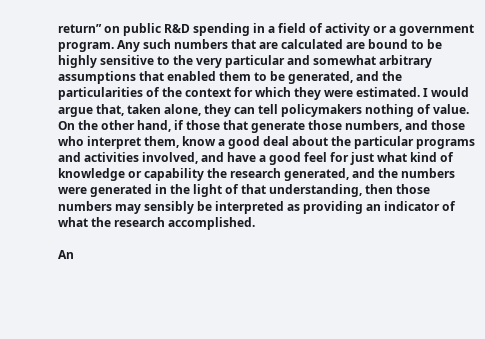return” on public R&D spending in a field of activity or a government program. Any such numbers that are calculated are bound to be highly sensitive to the very particular and somewhat arbitrary assumptions that enabled them to be generated, and the particularities of the context for which they were estimated. I would argue that, taken alone, they can tell policymakers nothing of value. On the other hand, if those that generate those numbers, and those who interpret them, know a good deal about the particular programs and activities involved, and have a good feel for just what kind of knowledge or capability the research generated, and the numbers were generated in the light of that understanding, then those numbers may sensibly be interpreted as providing an indicator of what the research accomplished.

An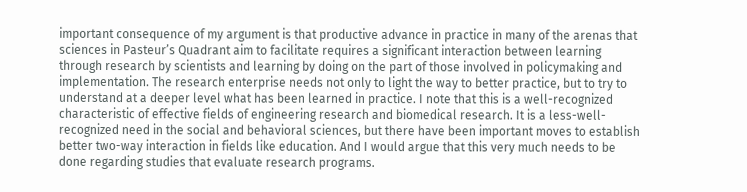important consequence of my argument is that productive advance in practice in many of the arenas that sciences in Pasteur’s Quadrant aim to facilitate requires a significant interaction between learning through research by scientists and learning by doing on the part of those involved in policymaking and implementation. The research enterprise needs not only to light the way to better practice, but to try to understand at a deeper level what has been learned in practice. I note that this is a well-recognized characteristic of effective fields of engineering research and biomedical research. It is a less-well-recognized need in the social and behavioral sciences, but there have been important moves to establish better two-way interaction in fields like education. And I would argue that this very much needs to be done regarding studies that evaluate research programs.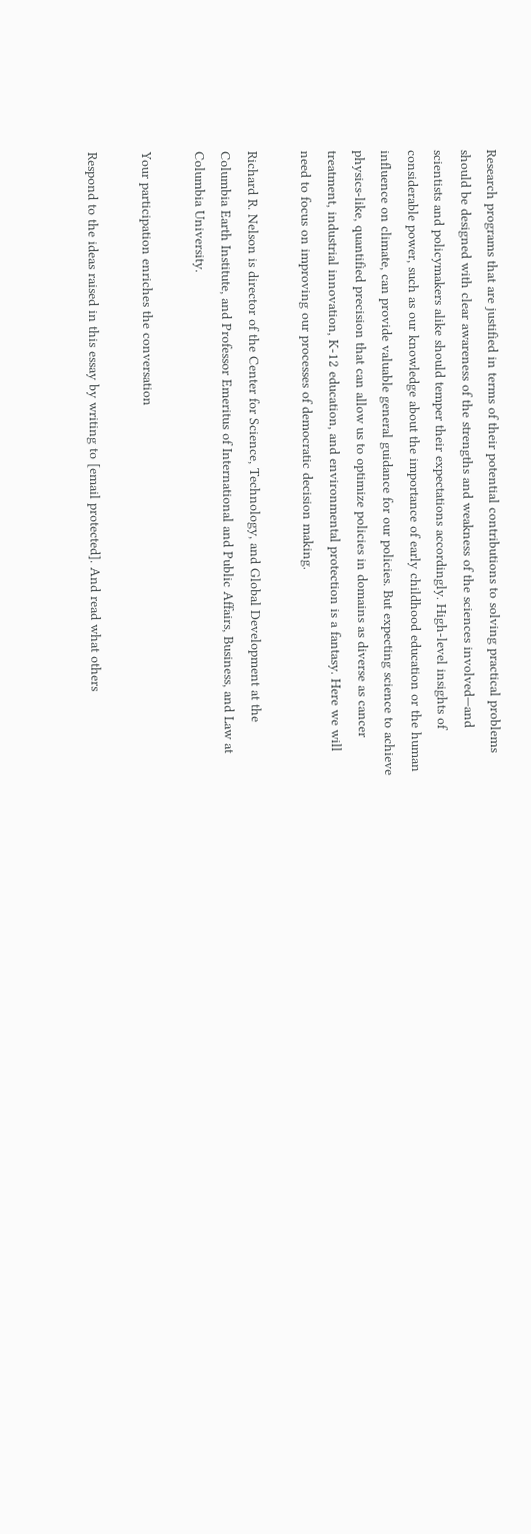Research programs that are justified in terms of their potential contributions to solving practical problems should be designed with clear awareness of the strengths and weakness of the sciences involved—and scientists and policymakers alike should temper their expectations accordingly. High-level insights of considerable power, such as our knowledge about the importance of early childhood education or the human influence on climate, can provide valuable general guidance for our policies. But expecting science to achieve physics-like, quantified precision that can allow us to optimize policies in domains as diverse as cancer treatment, industrial innovation, K-12 education, and environmental protection is a fantasy. Here we will need to focus on improving our processes of democratic decision making.

Richard R. Nelson is director of the Center for Science, Technology, and Global Development at the Columbia Earth Institute, and Professor Emeritus of International and Public Affairs, Business, and Law at Columbia University.

Your participation enriches the conversation

Respond to the ideas raised in this essay by writing to [email protected]. And read what others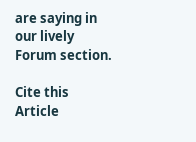are saying in our lively Forum section.

Cite this Article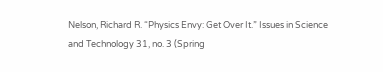Nelson, Richard R. “Physics Envy: Get Over It.” Issues in Science and Technology 31, no. 3 (Spring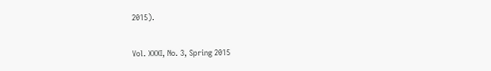2015).

Vol. XXXI, No. 3, Spring 2015